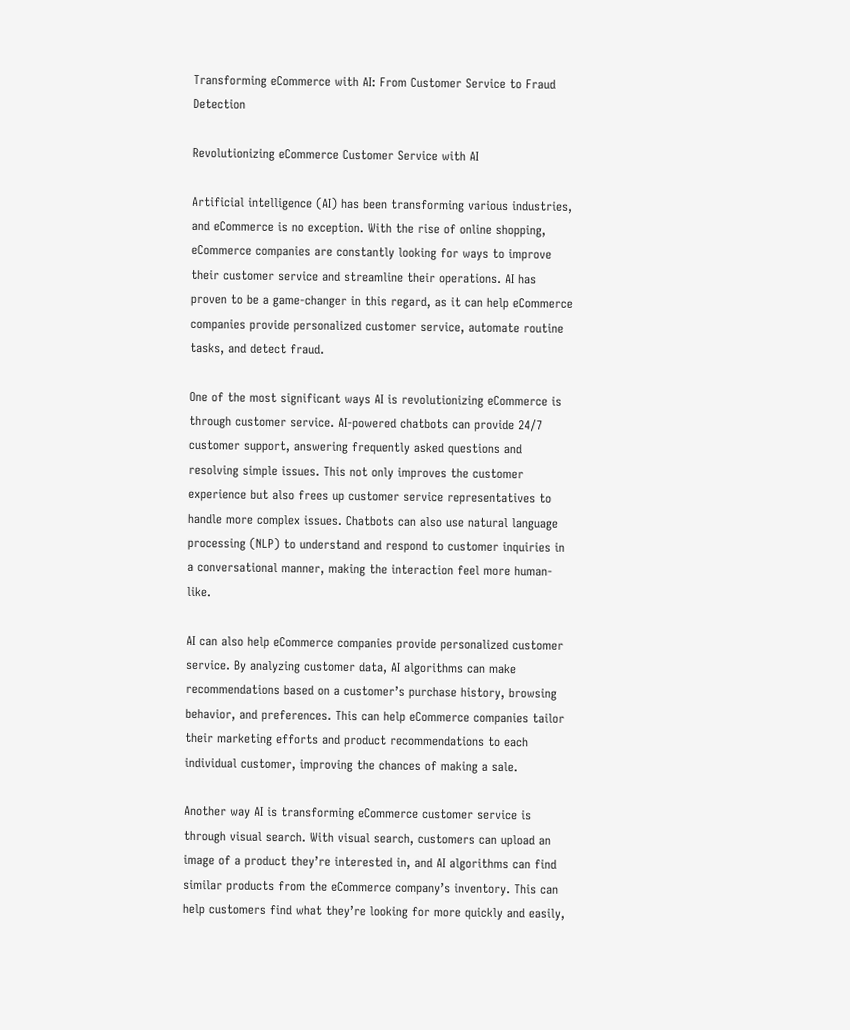Transforming eCommerce with AI: From Customer Service to Fraud Detection

Revolutionizing eCommerce Customer Service with AI

Artificial intelligence (AI) has been transforming various industries, and eCommerce is no exception. With the rise of online shopping, eCommerce companies are constantly looking for ways to improve their customer service and streamline their operations. AI has proven to be a game-changer in this regard, as it can help eCommerce companies provide personalized customer service, automate routine tasks, and detect fraud.

One of the most significant ways AI is revolutionizing eCommerce is through customer service. AI-powered chatbots can provide 24/7 customer support, answering frequently asked questions and resolving simple issues. This not only improves the customer experience but also frees up customer service representatives to handle more complex issues. Chatbots can also use natural language processing (NLP) to understand and respond to customer inquiries in a conversational manner, making the interaction feel more human-like.

AI can also help eCommerce companies provide personalized customer service. By analyzing customer data, AI algorithms can make recommendations based on a customer’s purchase history, browsing behavior, and preferences. This can help eCommerce companies tailor their marketing efforts and product recommendations to each individual customer, improving the chances of making a sale.

Another way AI is transforming eCommerce customer service is through visual search. With visual search, customers can upload an image of a product they’re interested in, and AI algorithms can find similar products from the eCommerce company’s inventory. This can help customers find what they’re looking for more quickly and easily,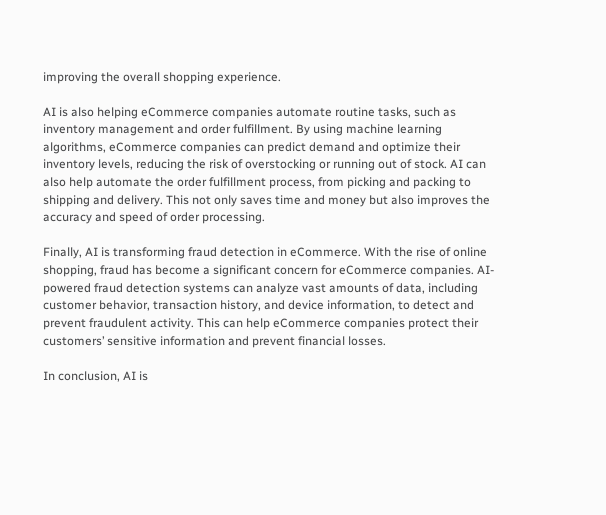improving the overall shopping experience.

AI is also helping eCommerce companies automate routine tasks, such as inventory management and order fulfillment. By using machine learning algorithms, eCommerce companies can predict demand and optimize their inventory levels, reducing the risk of overstocking or running out of stock. AI can also help automate the order fulfillment process, from picking and packing to shipping and delivery. This not only saves time and money but also improves the accuracy and speed of order processing.

Finally, AI is transforming fraud detection in eCommerce. With the rise of online shopping, fraud has become a significant concern for eCommerce companies. AI-powered fraud detection systems can analyze vast amounts of data, including customer behavior, transaction history, and device information, to detect and prevent fraudulent activity. This can help eCommerce companies protect their customers’ sensitive information and prevent financial losses.

In conclusion, AI is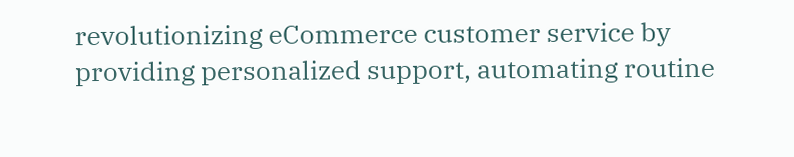revolutionizing eCommerce customer service by providing personalized support, automating routine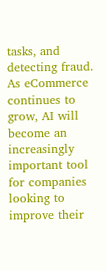tasks, and detecting fraud. As eCommerce continues to grow, AI will become an increasingly important tool for companies looking to improve their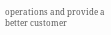operations and provide a better customer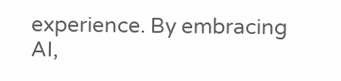experience. By embracing AI,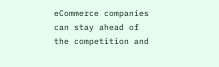eCommerce companies can stay ahead of the competition and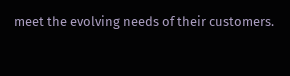meet the evolving needs of their customers.